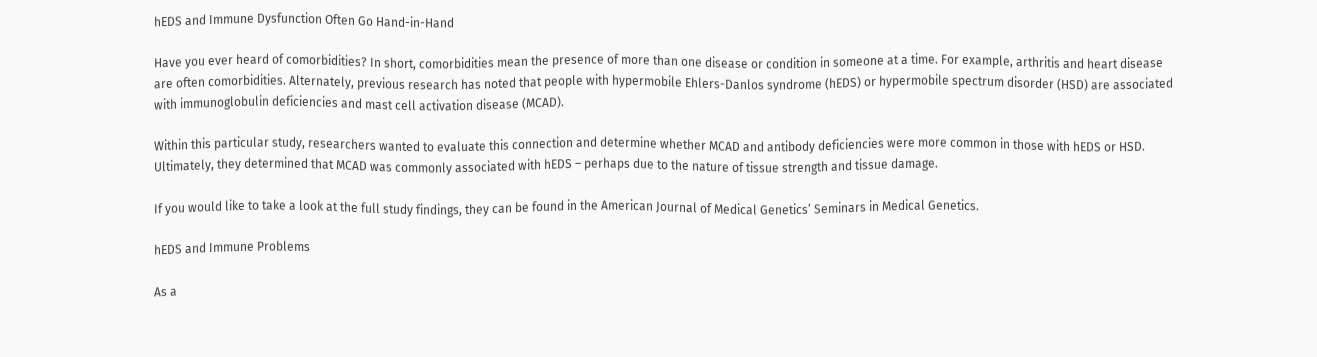hEDS and Immune Dysfunction Often Go Hand-in-Hand

Have you ever heard of comorbidities? In short, comorbidities mean the presence of more than one disease or condition in someone at a time. For example, arthritis and heart disease are often comorbidities. Alternately, previous research has noted that people with hypermobile Ehlers-Danlos syndrome (hEDS) or hypermobile spectrum disorder (HSD) are associated with immunoglobulin deficiencies and mast cell activation disease (MCAD).

Within this particular study, researchers wanted to evaluate this connection and determine whether MCAD and antibody deficiencies were more common in those with hEDS or HSD. Ultimately, they determined that MCAD was commonly associated with hEDS – perhaps due to the nature of tissue strength and tissue damage.

If you would like to take a look at the full study findings, they can be found in the American Journal of Medical Genetics’ Seminars in Medical Genetics.

hEDS and Immune Problems

As a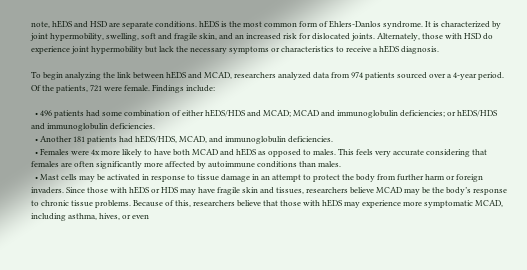note, hEDS and HSD are separate conditions. hEDS is the most common form of Ehlers-Danlos syndrome. It is characterized by joint hypermobility, swelling, soft and fragile skin, and an increased risk for dislocated joints. Alternately, those with HSD do experience joint hypermobility but lack the necessary symptoms or characteristics to receive a hEDS diagnosis.

To begin analyzing the link between hEDS and MCAD, researchers analyzed data from 974 patients sourced over a 4-year period. Of the patients, 721 were female. Findings include:

  • 496 patients had some combination of either hEDS/HDS and MCAD; MCAD and immunoglobulin deficiencies; or hEDS/HDS and immunoglobulin deficiencies.
  • Another 181 patients had hEDS/HDS, MCAD, and immunoglobulin deficiencies.
  • Females were 4x more likely to have both MCAD and hEDS as opposed to males. This feels very accurate considering that females are often significantly more affected by autoimmune conditions than males.
  • Mast cells may be activated in response to tissue damage in an attempt to protect the body from further harm or foreign invaders. Since those with hEDS or HDS may have fragile skin and tissues, researchers believe MCAD may be the body’s response to chronic tissue problems. Because of this, researchers believe that those with hEDS may experience more symptomatic MCAD, including asthma, hives, or even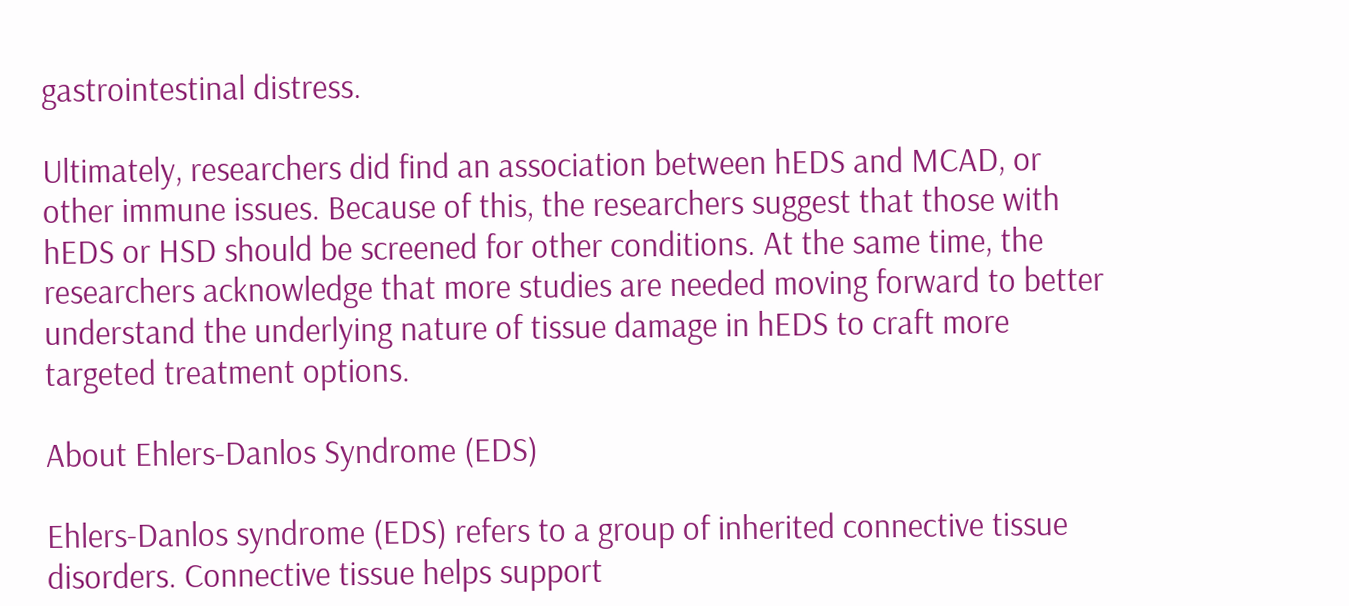gastrointestinal distress.

Ultimately, researchers did find an association between hEDS and MCAD, or other immune issues. Because of this, the researchers suggest that those with hEDS or HSD should be screened for other conditions. At the same time, the researchers acknowledge that more studies are needed moving forward to better understand the underlying nature of tissue damage in hEDS to craft more targeted treatment options.

About Ehlers-Danlos Syndrome (EDS)

Ehlers-Danlos syndrome (EDS) refers to a group of inherited connective tissue disorders. Connective tissue helps support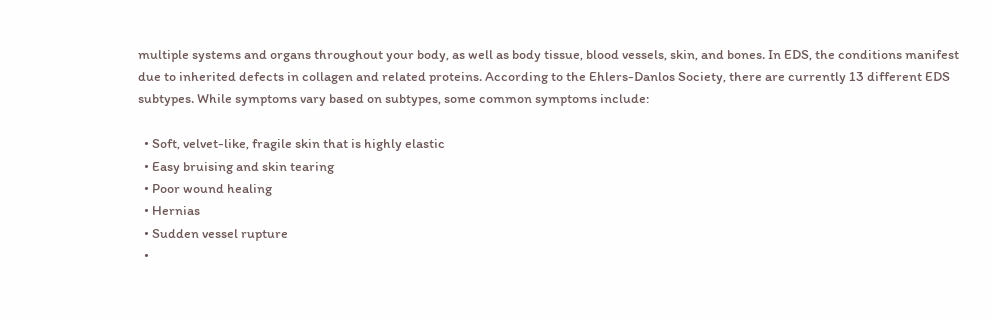multiple systems and organs throughout your body, as well as body tissue, blood vessels, skin, and bones. In EDS, the conditions manifest due to inherited defects in collagen and related proteins. According to the Ehlers-Danlos Society, there are currently 13 different EDS subtypes. While symptoms vary based on subtypes, some common symptoms include:

  • Soft, velvet-like, fragile skin that is highly elastic
  • Easy bruising and skin tearing
  • Poor wound healing
  • Hernias
  • Sudden vessel rupture
  •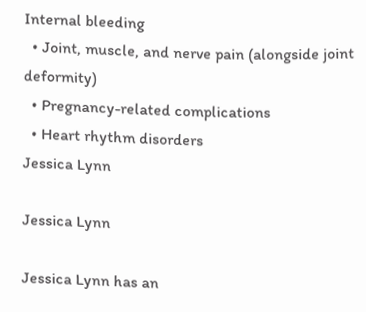Internal bleeding
  • Joint, muscle, and nerve pain (alongside joint deformity)
  • Pregnancy-related complications
  • Heart rhythm disorders
Jessica Lynn

Jessica Lynn

Jessica Lynn has an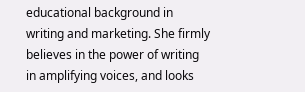educational background in writing and marketing. She firmly believes in the power of writing in amplifying voices, and looks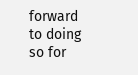forward to doing so for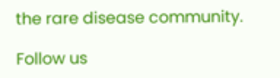the rare disease community.

Follow us